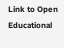Link to Open Educational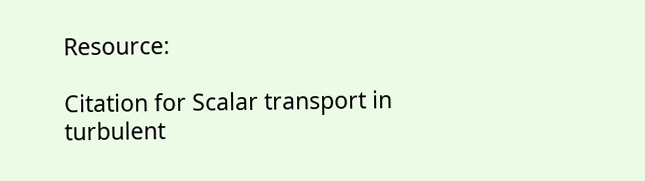Resource:

Citation for Scalar transport in turbulent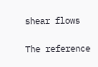shear flows

The reference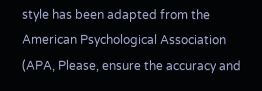style has been adapted from the American Psychological Association (APA, Please, ensure the accuracy and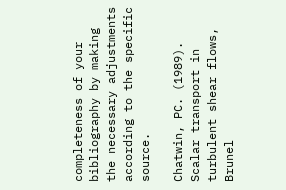completeness of your bibliography by making the necessary adjustments according to the specific source.

Chatwin, PC. (1989). Scalar transport in turbulent shear flows, Brunel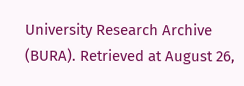University Research Archive (BURA). Retrieved at August 26,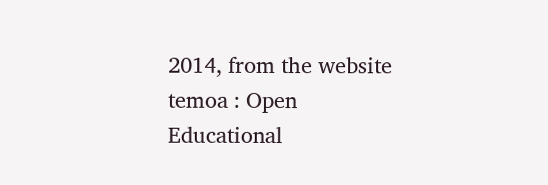2014, from the website temoa : Open Educational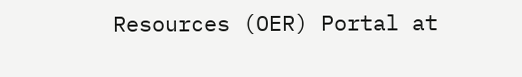Resources (OER) Portal at